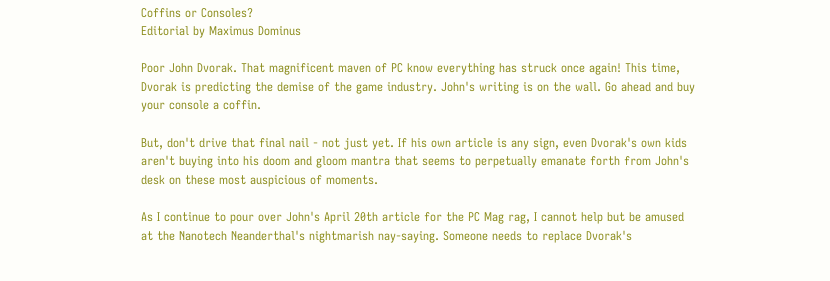Coffins or Consoles?
Editorial by Maximus Dominus

Poor John Dvorak. That magnificent maven of PC know everything has struck once again! This time, Dvorak is predicting the demise of the game industry. John's writing is on the wall. Go ahead and buy your console a coffin.

But, don't drive that final nail - not just yet. If his own article is any sign, even Dvorak's own kids aren't buying into his doom and gloom mantra that seems to perpetually emanate forth from John's desk on these most auspicious of moments.

As I continue to pour over John's April 20th article for the PC Mag rag, I cannot help but be amused at the Nanotech Neanderthal's nightmarish nay-saying. Someone needs to replace Dvorak's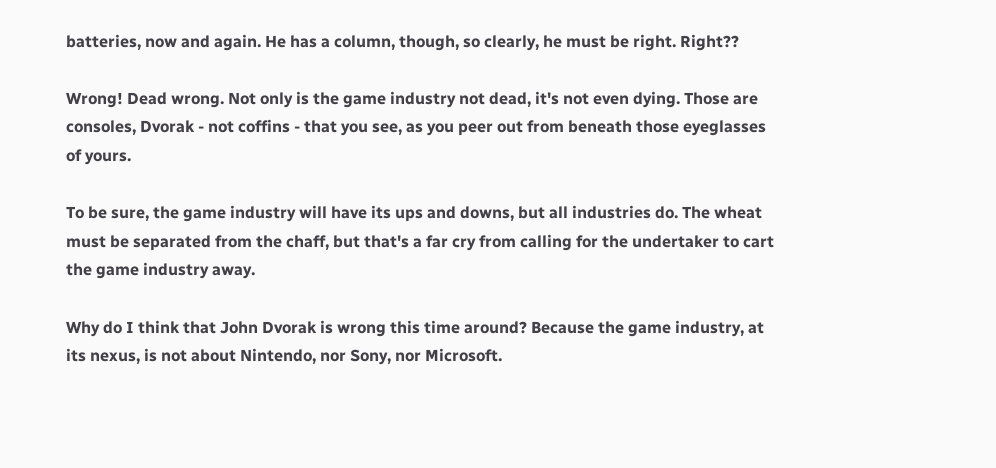batteries, now and again. He has a column, though, so clearly, he must be right. Right??

Wrong! Dead wrong. Not only is the game industry not dead, it's not even dying. Those are consoles, Dvorak - not coffins - that you see, as you peer out from beneath those eyeglasses of yours.

To be sure, the game industry will have its ups and downs, but all industries do. The wheat must be separated from the chaff, but that's a far cry from calling for the undertaker to cart the game industry away.

Why do I think that John Dvorak is wrong this time around? Because the game industry, at its nexus, is not about Nintendo, nor Sony, nor Microsoft.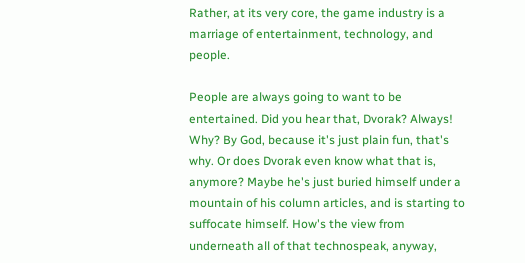Rather, at its very core, the game industry is a marriage of entertainment, technology, and people.

People are always going to want to be entertained. Did you hear that, Dvorak? Always! Why? By God, because it's just plain fun, that's why. Or does Dvorak even know what that is, anymore? Maybe he's just buried himself under a mountain of his column articles, and is starting to suffocate himself. How's the view from underneath all of that technospeak, anyway,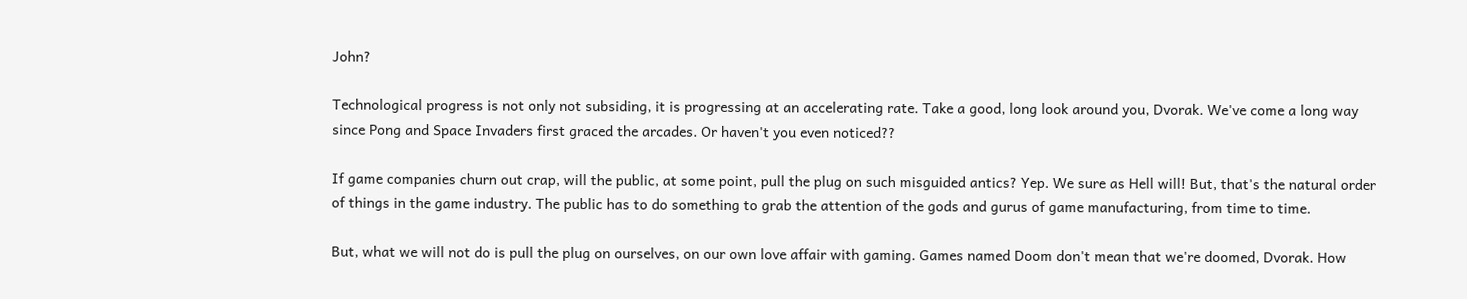John?

Technological progress is not only not subsiding, it is progressing at an accelerating rate. Take a good, long look around you, Dvorak. We've come a long way since Pong and Space Invaders first graced the arcades. Or haven't you even noticed??

If game companies churn out crap, will the public, at some point, pull the plug on such misguided antics? Yep. We sure as Hell will! But, that's the natural order of things in the game industry. The public has to do something to grab the attention of the gods and gurus of game manufacturing, from time to time.

But, what we will not do is pull the plug on ourselves, on our own love affair with gaming. Games named Doom don't mean that we're doomed, Dvorak. How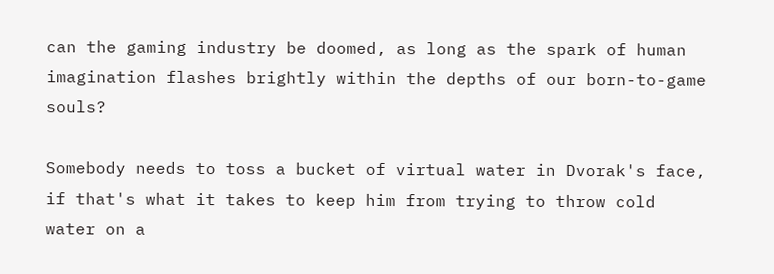can the gaming industry be doomed, as long as the spark of human imagination flashes brightly within the depths of our born-to-game souls?

Somebody needs to toss a bucket of virtual water in Dvorak's face, if that's what it takes to keep him from trying to throw cold water on a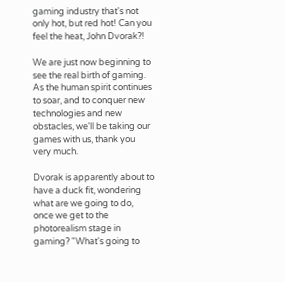gaming industry that's not only hot, but red hot! Can you feel the heat, John Dvorak?!

We are just now beginning to see the real birth of gaming. As the human spirit continues to soar, and to conquer new technologies and new obstacles, we'll be taking our games with us, thank you very much.

Dvorak is apparently about to have a duck fit, wondering what are we going to do, once we get to the photorealism stage in gaming? "What's going to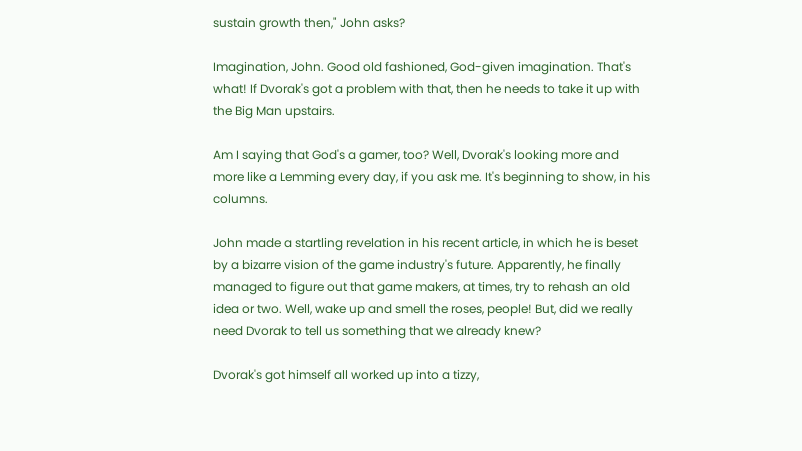sustain growth then," John asks?

Imagination, John. Good old fashioned, God-given imagination. That's what! If Dvorak's got a problem with that, then he needs to take it up with the Big Man upstairs.

Am I saying that God's a gamer, too? Well, Dvorak's looking more and more like a Lemming every day, if you ask me. It's beginning to show, in his columns.

John made a startling revelation in his recent article, in which he is beset by a bizarre vision of the game industry's future. Apparently, he finally managed to figure out that game makers, at times, try to rehash an old idea or two. Well, wake up and smell the roses, people! But, did we really need Dvorak to tell us something that we already knew?

Dvorak's got himself all worked up into a tizzy,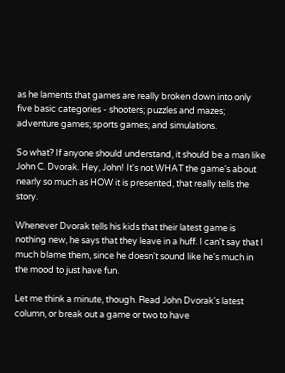as he laments that games are really broken down into only five basic categories - shooters; puzzles and mazes; adventure games; sports games; and simulations.

So what? If anyone should understand, it should be a man like John C. Dvorak. Hey, John! It's not WHAT the game's about nearly so much as HOW it is presented, that really tells the story.

Whenever Dvorak tells his kids that their latest game is nothing new, he says that they leave in a huff. I can't say that I much blame them, since he doesn't sound like he's much in the mood to just have fun.

Let me think a minute, though. Read John Dvorak's latest column, or break out a game or two to have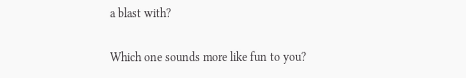a blast with?

Which one sounds more like fun to you?